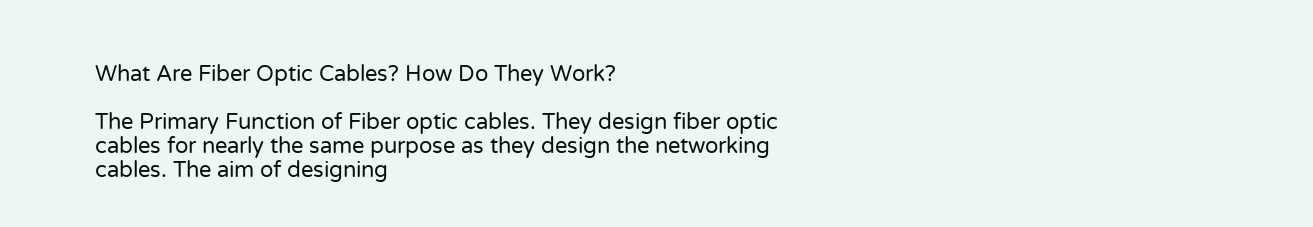What Are Fiber Optic Cables? How Do They Work?

The Primary Function of Fiber optic cables. They design fiber optic cables for nearly the same purpose as they design the networking cables. The aim of designing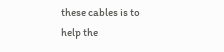these cables is to help the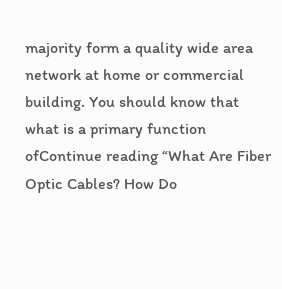majority form a quality wide area network at home or commercial building. You should know that what is a primary function ofContinue reading “What Are Fiber Optic Cables? How Do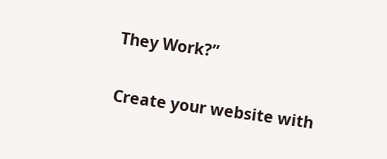They Work?”

Create your website with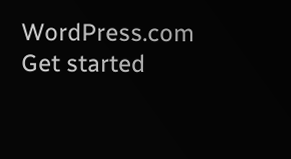WordPress.com
Get started